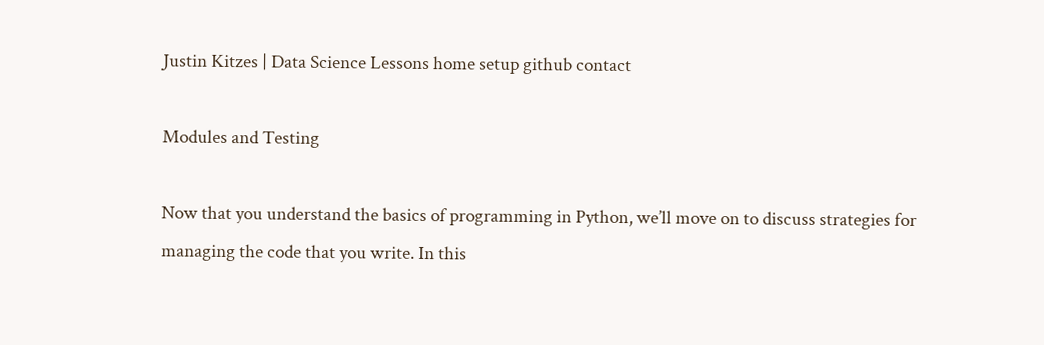Justin Kitzes | Data Science Lessons home setup github contact

Modules and Testing

Now that you understand the basics of programming in Python, we’ll move on to discuss strategies for managing the code that you write. In this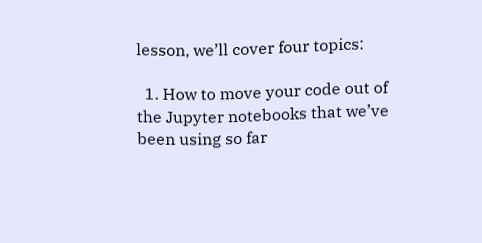lesson, we’ll cover four topics:

  1. How to move your code out of the Jupyter notebooks that we’ve been using so far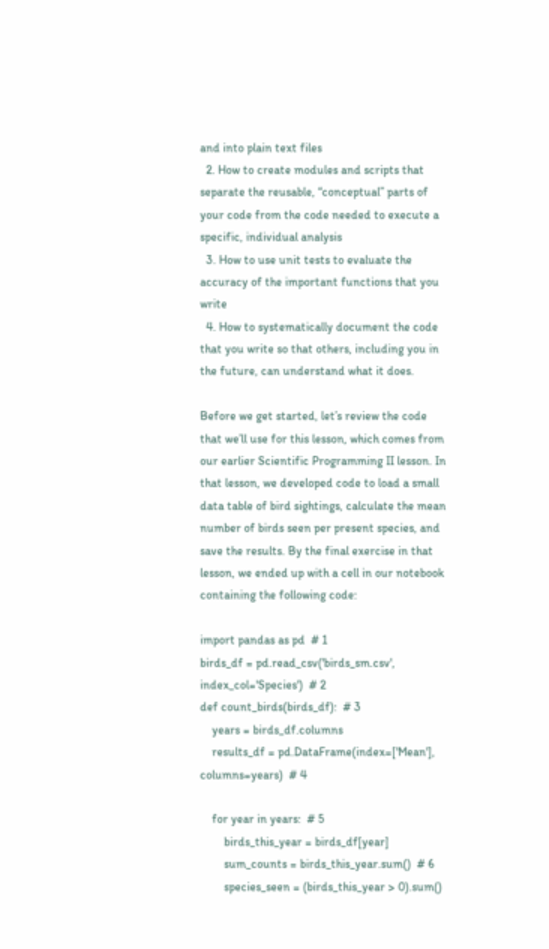and into plain text files
  2. How to create modules and scripts that separate the reusable, “conceptual” parts of your code from the code needed to execute a specific, individual analysis
  3. How to use unit tests to evaluate the accuracy of the important functions that you write
  4. How to systematically document the code that you write so that others, including you in the future, can understand what it does.

Before we get started, let’s review the code that we’ll use for this lesson, which comes from our earlier Scientific Programming II lesson. In that lesson, we developed code to load a small data table of bird sightings, calculate the mean number of birds seen per present species, and save the results. By the final exercise in that lesson, we ended up with a cell in our notebook containing the following code:

import pandas as pd  # 1
birds_df = pd.read_csv('birds_sm.csv', index_col='Species')  # 2
def count_birds(birds_df):  # 3
    years = birds_df.columns
    results_df = pd.DataFrame(index=['Mean'], columns=years)  # 4

    for year in years:  # 5
        birds_this_year = birds_df[year]
        sum_counts = birds_this_year.sum()  # 6
        species_seen = (birds_this_year > 0).sum()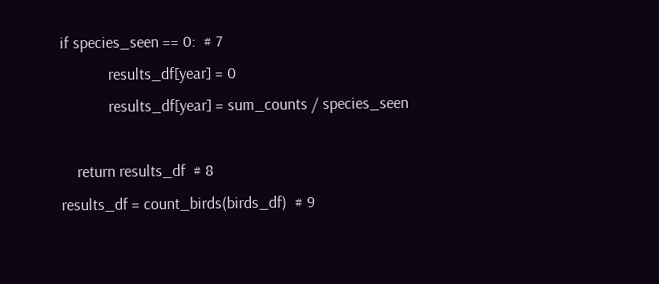if species_seen == 0:  # 7
            results_df[year] = 0
            results_df[year] = sum_counts / species_seen

    return results_df  # 8
results_df = count_birds(birds_df)  # 9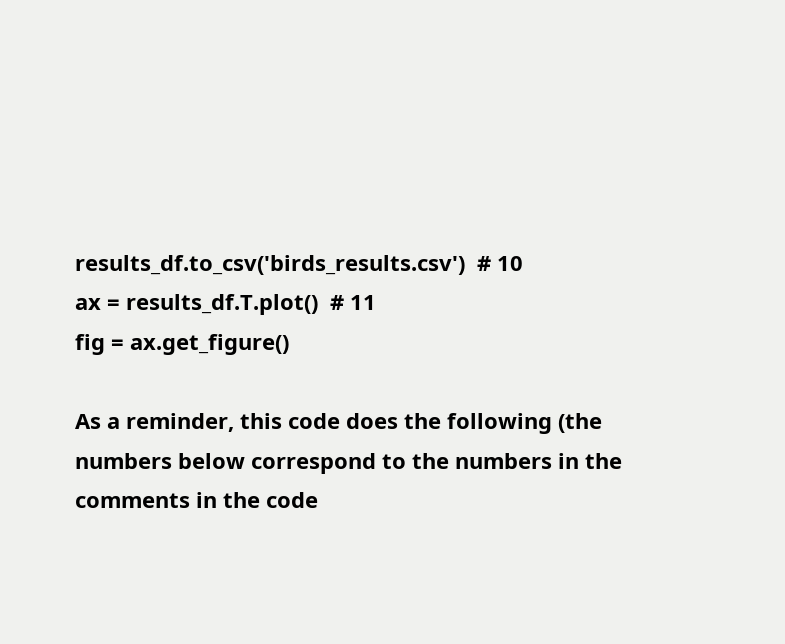results_df.to_csv('birds_results.csv')  # 10
ax = results_df.T.plot()  # 11
fig = ax.get_figure()

As a reminder, this code does the following (the numbers below correspond to the numbers in the comments in the code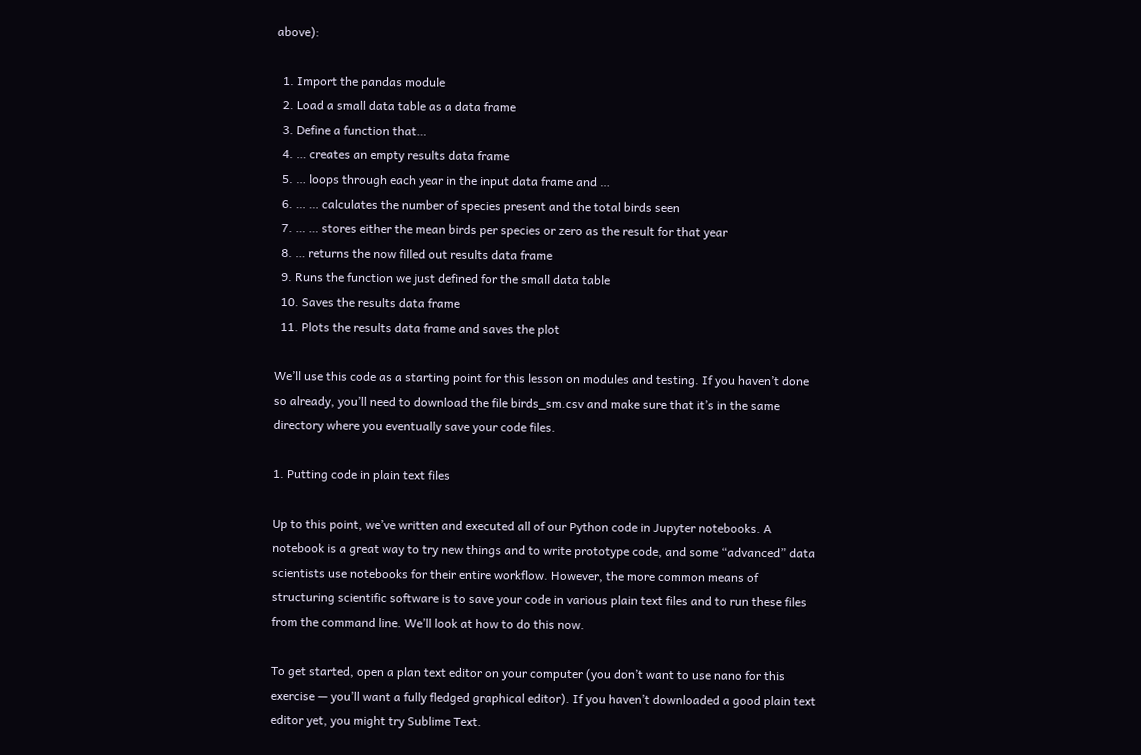above):

  1. Import the pandas module
  2. Load a small data table as a data frame
  3. Define a function that…
  4. … creates an empty results data frame
  5. … loops through each year in the input data frame and …
  6. … … calculates the number of species present and the total birds seen
  7. … … stores either the mean birds per species or zero as the result for that year
  8. … returns the now filled out results data frame
  9. Runs the function we just defined for the small data table
  10. Saves the results data frame
  11. Plots the results data frame and saves the plot

We’ll use this code as a starting point for this lesson on modules and testing. If you haven’t done so already, you’ll need to download the file birds_sm.csv and make sure that it’s in the same directory where you eventually save your code files.

1. Putting code in plain text files

Up to this point, we’ve written and executed all of our Python code in Jupyter notebooks. A notebook is a great way to try new things and to write prototype code, and some “advanced” data scientists use notebooks for their entire workflow. However, the more common means of structuring scientific software is to save your code in various plain text files and to run these files from the command line. We’ll look at how to do this now.

To get started, open a plan text editor on your computer (you don’t want to use nano for this exercise — you’ll want a fully fledged graphical editor). If you haven’t downloaded a good plain text editor yet, you might try Sublime Text.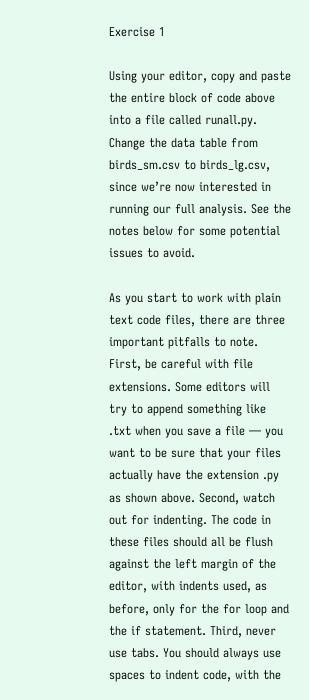Exercise 1

Using your editor, copy and paste the entire block of code above into a file called runall.py. Change the data table from birds_sm.csv to birds_lg.csv, since we’re now interested in running our full analysis. See the notes below for some potential issues to avoid.

As you start to work with plain text code files, there are three important pitfalls to note. First, be careful with file extensions. Some editors will try to append something like .txt when you save a file — you want to be sure that your files actually have the extension .py as shown above. Second, watch out for indenting. The code in these files should all be flush against the left margin of the editor, with indents used, as before, only for the for loop and the if statement. Third, never use tabs. You should always use spaces to indent code, with the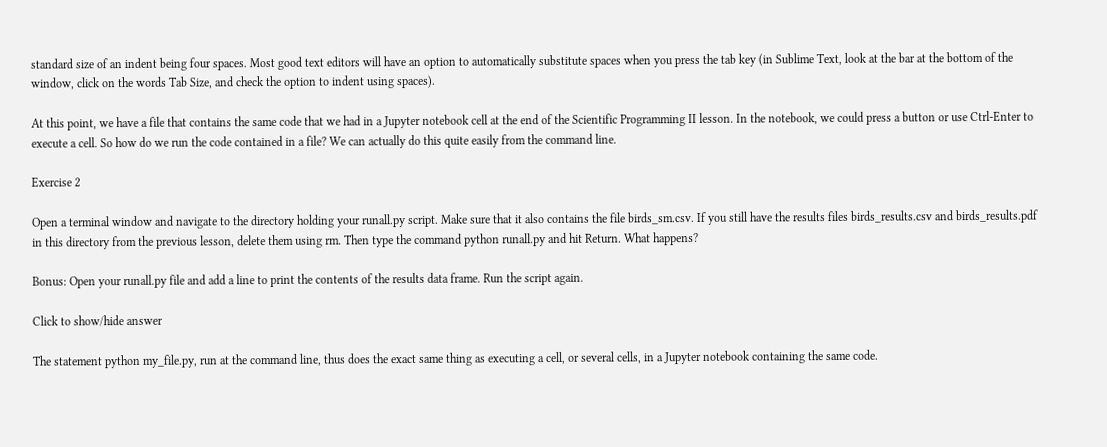standard size of an indent being four spaces. Most good text editors will have an option to automatically substitute spaces when you press the tab key (in Sublime Text, look at the bar at the bottom of the window, click on the words Tab Size, and check the option to indent using spaces).

At this point, we have a file that contains the same code that we had in a Jupyter notebook cell at the end of the Scientific Programming II lesson. In the notebook, we could press a button or use Ctrl-Enter to execute a cell. So how do we run the code contained in a file? We can actually do this quite easily from the command line.

Exercise 2

Open a terminal window and navigate to the directory holding your runall.py script. Make sure that it also contains the file birds_sm.csv. If you still have the results files birds_results.csv and birds_results.pdf in this directory from the previous lesson, delete them using rm. Then type the command python runall.py and hit Return. What happens?

Bonus: Open your runall.py file and add a line to print the contents of the results data frame. Run the script again.

Click to show/hide answer

The statement python my_file.py, run at the command line, thus does the exact same thing as executing a cell, or several cells, in a Jupyter notebook containing the same code.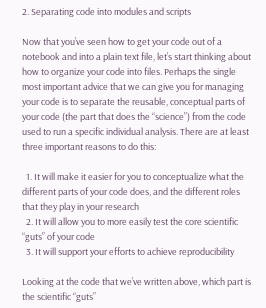2. Separating code into modules and scripts

Now that you’ve seen how to get your code out of a notebook and into a plain text file, let’s start thinking about how to organize your code into files. Perhaps the single most important advice that we can give you for managing your code is to separate the reusable, conceptual parts of your code (the part that does the “science”) from the code used to run a specific individual analysis. There are at least three important reasons to do this:

  1. It will make it easier for you to conceptualize what the different parts of your code does, and the different roles that they play in your research
  2. It will allow you to more easily test the core scientific “guts” of your code
  3. It will support your efforts to achieve reproducibility

Looking at the code that we’ve written above, which part is the scientific “guts”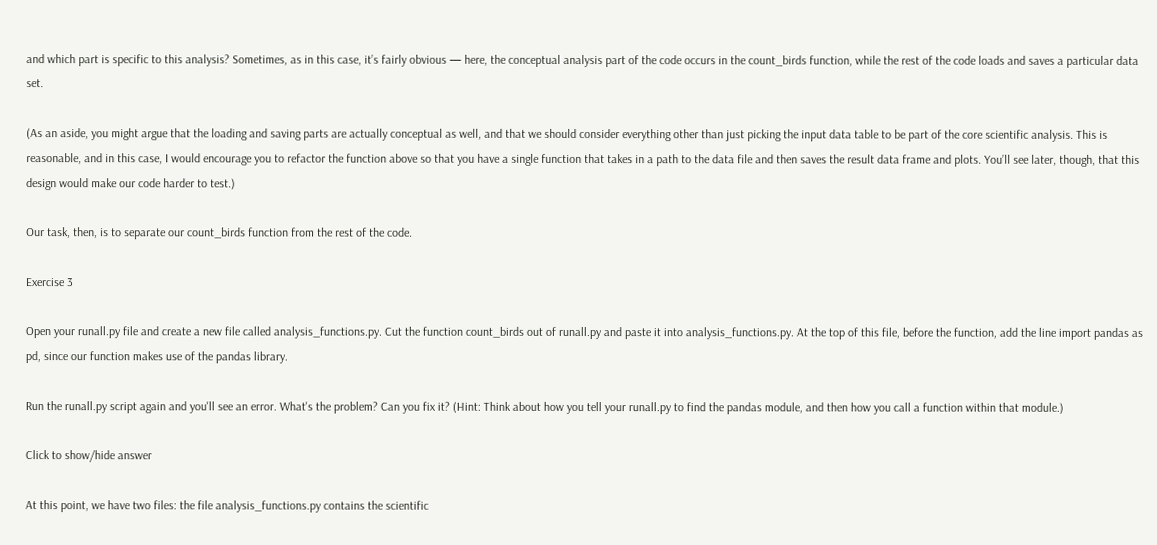and which part is specific to this analysis? Sometimes, as in this case, it’s fairly obvious — here, the conceptual analysis part of the code occurs in the count_birds function, while the rest of the code loads and saves a particular data set.

(As an aside, you might argue that the loading and saving parts are actually conceptual as well, and that we should consider everything other than just picking the input data table to be part of the core scientific analysis. This is reasonable, and in this case, I would encourage you to refactor the function above so that you have a single function that takes in a path to the data file and then saves the result data frame and plots. You’ll see later, though, that this design would make our code harder to test.)

Our task, then, is to separate our count_birds function from the rest of the code.

Exercise 3

Open your runall.py file and create a new file called analysis_functions.py. Cut the function count_birds out of runall.py and paste it into analysis_functions.py. At the top of this file, before the function, add the line import pandas as pd, since our function makes use of the pandas library.

Run the runall.py script again and you'll see an error. What's the problem? Can you fix it? (Hint: Think about how you tell your runall.py to find the pandas module, and then how you call a function within that module.)

Click to show/hide answer

At this point, we have two files: the file analysis_functions.py contains the scientific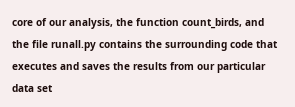core of our analysis, the function count_birds, and the file runall.py contains the surrounding code that executes and saves the results from our particular data set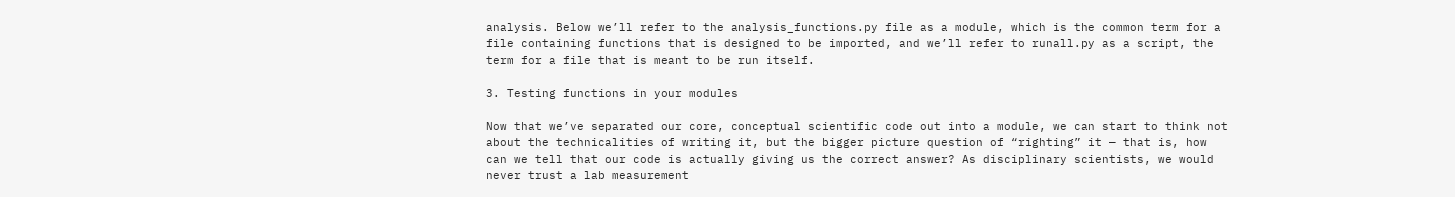analysis. Below we’ll refer to the analysis_functions.py file as a module, which is the common term for a file containing functions that is designed to be imported, and we’ll refer to runall.py as a script, the term for a file that is meant to be run itself.

3. Testing functions in your modules

Now that we’ve separated our core, conceptual scientific code out into a module, we can start to think not about the technicalities of writing it, but the bigger picture question of “righting” it — that is, how can we tell that our code is actually giving us the correct answer? As disciplinary scientists, we would never trust a lab measurement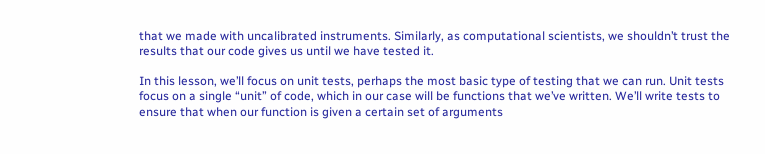that we made with uncalibrated instruments. Similarly, as computational scientists, we shouldn’t trust the results that our code gives us until we have tested it.

In this lesson, we’ll focus on unit tests, perhaps the most basic type of testing that we can run. Unit tests focus on a single “unit” of code, which in our case will be functions that we’ve written. We’ll write tests to ensure that when our function is given a certain set of arguments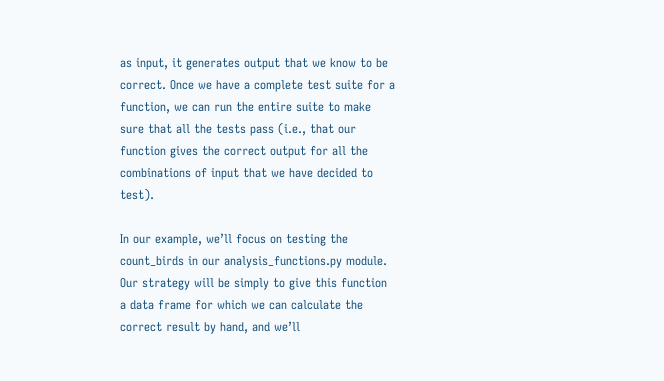as input, it generates output that we know to be correct. Once we have a complete test suite for a function, we can run the entire suite to make sure that all the tests pass (i.e., that our function gives the correct output for all the combinations of input that we have decided to test).

In our example, we’ll focus on testing the count_birds in our analysis_functions.py module. Our strategy will be simply to give this function a data frame for which we can calculate the correct result by hand, and we’ll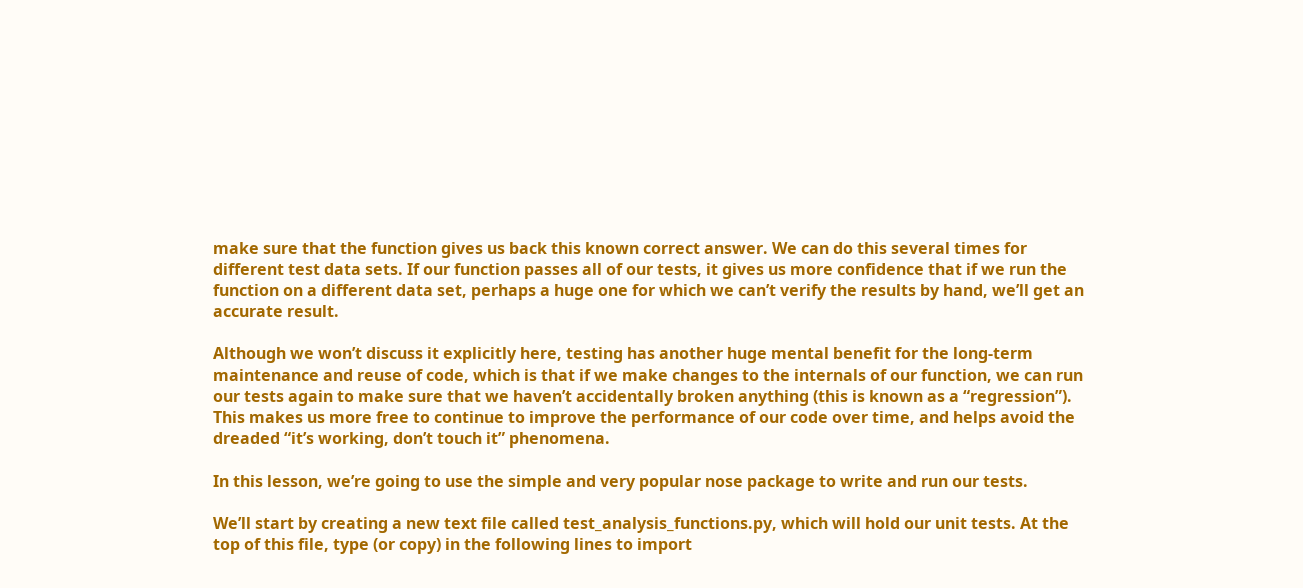make sure that the function gives us back this known correct answer. We can do this several times for different test data sets. If our function passes all of our tests, it gives us more confidence that if we run the function on a different data set, perhaps a huge one for which we can’t verify the results by hand, we’ll get an accurate result.

Although we won’t discuss it explicitly here, testing has another huge mental benefit for the long-term maintenance and reuse of code, which is that if we make changes to the internals of our function, we can run our tests again to make sure that we haven’t accidentally broken anything (this is known as a “regression”). This makes us more free to continue to improve the performance of our code over time, and helps avoid the dreaded “it’s working, don’t touch it” phenomena.

In this lesson, we’re going to use the simple and very popular nose package to write and run our tests.

We’ll start by creating a new text file called test_analysis_functions.py, which will hold our unit tests. At the top of this file, type (or copy) in the following lines to import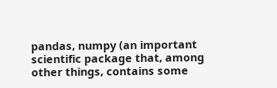pandas, numpy (an important scientific package that, among other things, contains some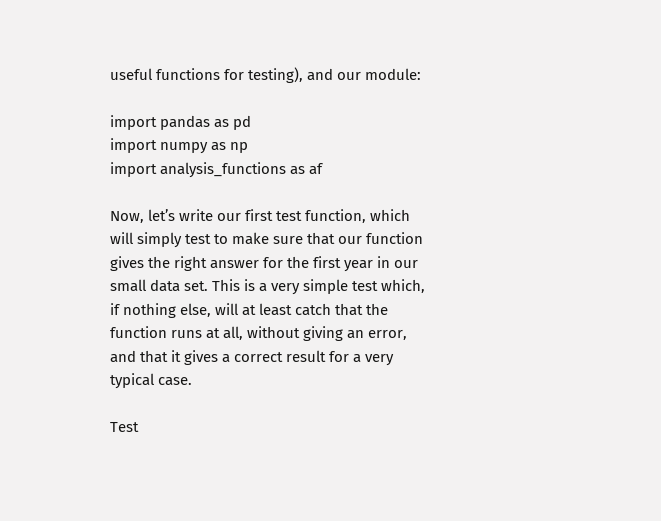useful functions for testing), and our module:

import pandas as pd
import numpy as np
import analysis_functions as af

Now, let’s write our first test function, which will simply test to make sure that our function gives the right answer for the first year in our small data set. This is a very simple test which, if nothing else, will at least catch that the function runs at all, without giving an error, and that it gives a correct result for a very typical case.

Test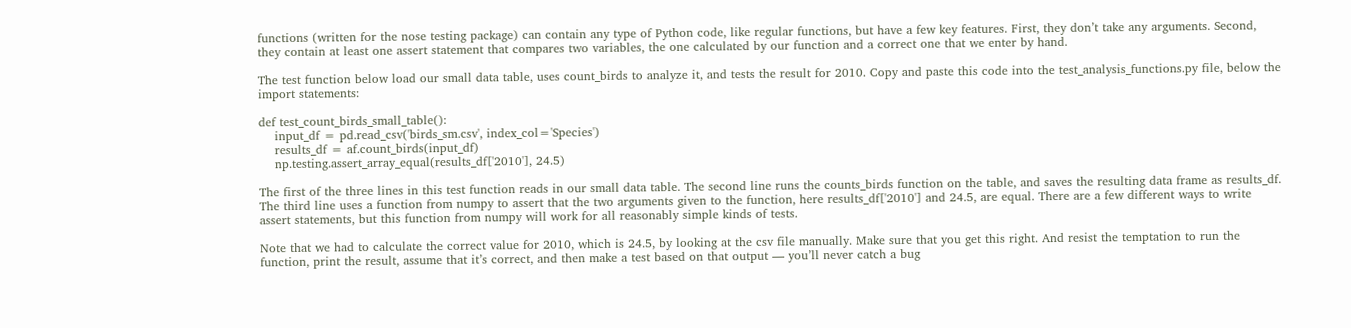functions (written for the nose testing package) can contain any type of Python code, like regular functions, but have a few key features. First, they don’t take any arguments. Second, they contain at least one assert statement that compares two variables, the one calculated by our function and a correct one that we enter by hand.

The test function below load our small data table, uses count_birds to analyze it, and tests the result for 2010. Copy and paste this code into the test_analysis_functions.py file, below the import statements:

def test_count_birds_small_table():
    input_df = pd.read_csv('birds_sm.csv', index_col='Species')
    results_df = af.count_birds(input_df)
    np.testing.assert_array_equal(results_df['2010'], 24.5)

The first of the three lines in this test function reads in our small data table. The second line runs the counts_birds function on the table, and saves the resulting data frame as results_df. The third line uses a function from numpy to assert that the two arguments given to the function, here results_df['2010'] and 24.5, are equal. There are a few different ways to write assert statements, but this function from numpy will work for all reasonably simple kinds of tests.

Note that we had to calculate the correct value for 2010, which is 24.5, by looking at the csv file manually. Make sure that you get this right. And resist the temptation to run the function, print the result, assume that it’s correct, and then make a test based on that output — you’ll never catch a bug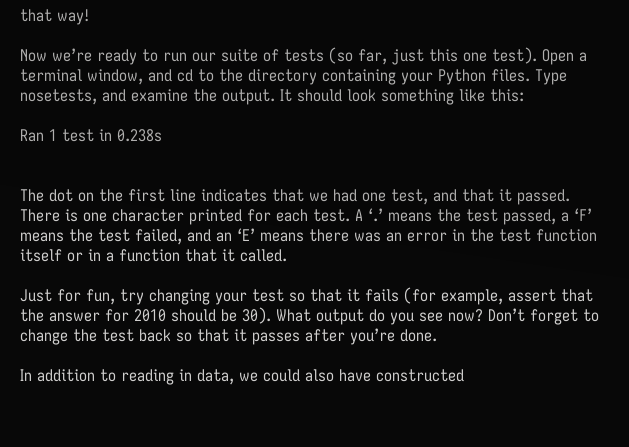that way!

Now we’re ready to run our suite of tests (so far, just this one test). Open a terminal window, and cd to the directory containing your Python files. Type nosetests, and examine the output. It should look something like this:

Ran 1 test in 0.238s


The dot on the first line indicates that we had one test, and that it passed. There is one character printed for each test. A ‘.’ means the test passed, a ‘F’ means the test failed, and an ‘E’ means there was an error in the test function itself or in a function that it called.

Just for fun, try changing your test so that it fails (for example, assert that the answer for 2010 should be 30). What output do you see now? Don’t forget to change the test back so that it passes after you’re done.

In addition to reading in data, we could also have constructed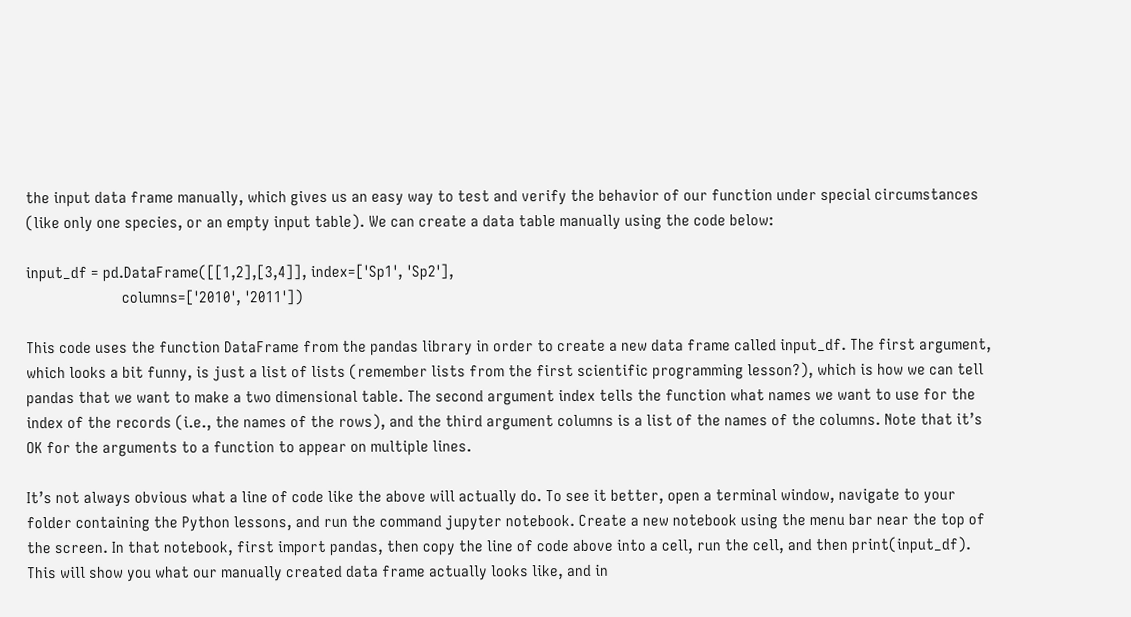the input data frame manually, which gives us an easy way to test and verify the behavior of our function under special circumstances (like only one species, or an empty input table). We can create a data table manually using the code below:

input_df = pd.DataFrame([[1,2],[3,4]], index=['Sp1', 'Sp2'],
                        columns=['2010', '2011'])

This code uses the function DataFrame from the pandas library in order to create a new data frame called input_df. The first argument, which looks a bit funny, is just a list of lists (remember lists from the first scientific programming lesson?), which is how we can tell pandas that we want to make a two dimensional table. The second argument index tells the function what names we want to use for the index of the records (i.e., the names of the rows), and the third argument columns is a list of the names of the columns. Note that it’s OK for the arguments to a function to appear on multiple lines.

It’s not always obvious what a line of code like the above will actually do. To see it better, open a terminal window, navigate to your folder containing the Python lessons, and run the command jupyter notebook. Create a new notebook using the menu bar near the top of the screen. In that notebook, first import pandas, then copy the line of code above into a cell, run the cell, and then print(input_df). This will show you what our manually created data frame actually looks like, and in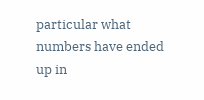particular what numbers have ended up in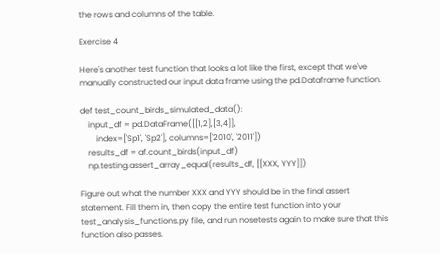the rows and columns of the table.

Exercise 4

Here's another test function that looks a lot like the first, except that we've manually constructed our input data frame using the pd.Dataframe function.

def test_count_birds_simulated_data():
    input_df = pd.DataFrame([[1,2],[3,4]],
        index=['Sp1', 'Sp2'], columns=['2010', '2011'])
    results_df = af.count_birds(input_df)
    np.testing.assert_array_equal(results_df, [[XXX, YYY]])

Figure out what the number XXX and YYY should be in the final assert statement. Fill them in, then copy the entire test function into your test_analysis_functions.py file, and run nosetests again to make sure that this function also passes.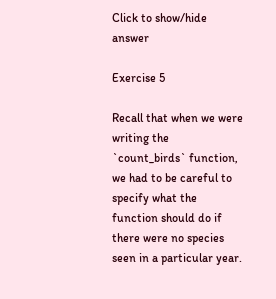Click to show/hide answer

Exercise 5

Recall that when we were writing the `count_birds` function, we had to be careful to specify what the function should do if there were no species seen in a particular year.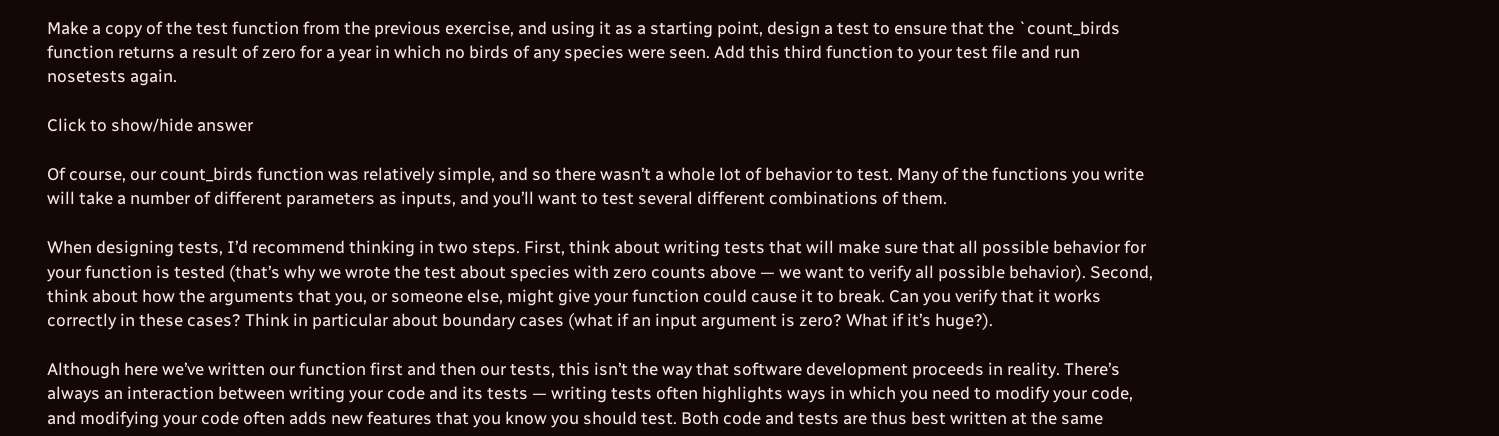Make a copy of the test function from the previous exercise, and using it as a starting point, design a test to ensure that the `count_birds function returns a result of zero for a year in which no birds of any species were seen. Add this third function to your test file and run nosetests again.

Click to show/hide answer

Of course, our count_birds function was relatively simple, and so there wasn’t a whole lot of behavior to test. Many of the functions you write will take a number of different parameters as inputs, and you’ll want to test several different combinations of them.

When designing tests, I’d recommend thinking in two steps. First, think about writing tests that will make sure that all possible behavior for your function is tested (that’s why we wrote the test about species with zero counts above — we want to verify all possible behavior). Second, think about how the arguments that you, or someone else, might give your function could cause it to break. Can you verify that it works correctly in these cases? Think in particular about boundary cases (what if an input argument is zero? What if it’s huge?).

Although here we’ve written our function first and then our tests, this isn’t the way that software development proceeds in reality. There’s always an interaction between writing your code and its tests — writing tests often highlights ways in which you need to modify your code, and modifying your code often adds new features that you know you should test. Both code and tests are thus best written at the same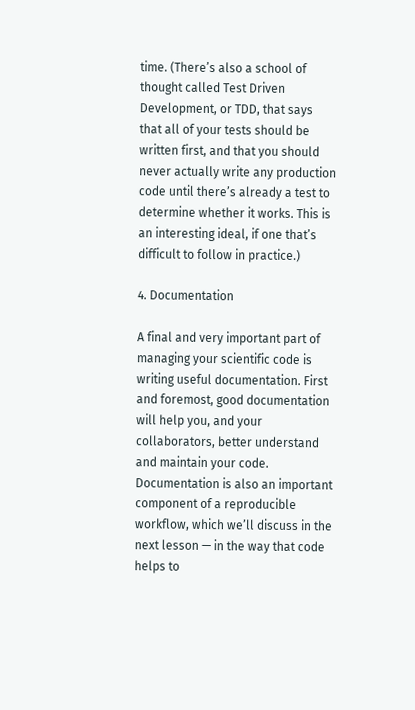time. (There’s also a school of thought called Test Driven Development, or TDD, that says that all of your tests should be written first, and that you should never actually write any production code until there’s already a test to determine whether it works. This is an interesting ideal, if one that’s difficult to follow in practice.)

4. Documentation

A final and very important part of managing your scientific code is writing useful documentation. First and foremost, good documentation will help you, and your collaborators, better understand and maintain your code. Documentation is also an important component of a reproducible workflow, which we’ll discuss in the next lesson — in the way that code helps to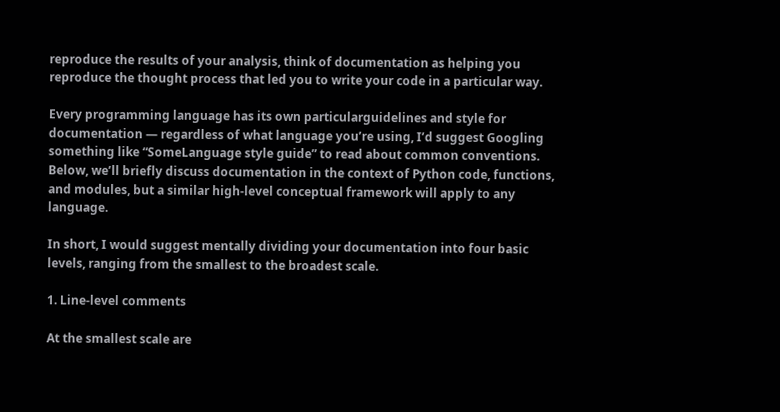reproduce the results of your analysis, think of documentation as helping you reproduce the thought process that led you to write your code in a particular way.

Every programming language has its own particularguidelines and style for documentation — regardless of what language you’re using, I’d suggest Googling something like “SomeLanguage style guide” to read about common conventions. Below, we’ll briefly discuss documentation in the context of Python code, functions, and modules, but a similar high-level conceptual framework will apply to any language.

In short, I would suggest mentally dividing your documentation into four basic levels, ranging from the smallest to the broadest scale.

1. Line-level comments

At the smallest scale are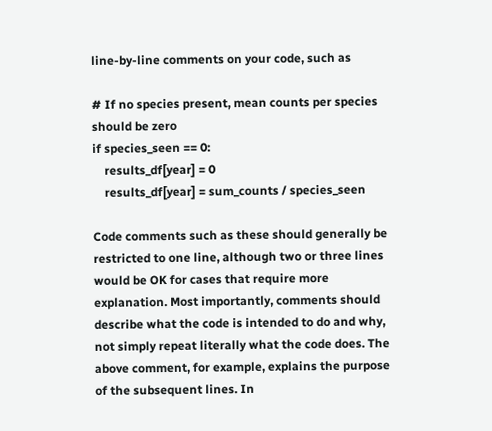line-by-line comments on your code, such as

# If no species present, mean counts per species should be zero
if species_seen == 0:
    results_df[year] = 0
    results_df[year] = sum_counts / species_seen

Code comments such as these should generally be restricted to one line, although two or three lines would be OK for cases that require more explanation. Most importantly, comments should describe what the code is intended to do and why, not simply repeat literally what the code does. The above comment, for example, explains the purpose of the subsequent lines. In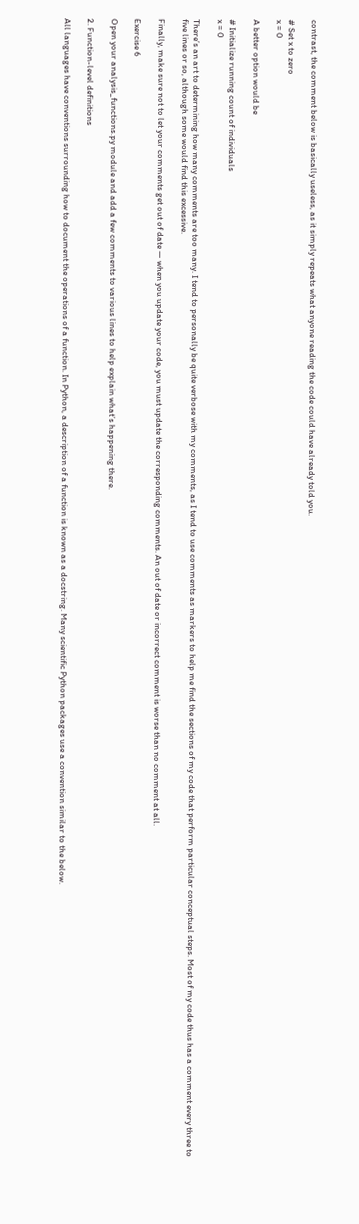contrast, the comment below is basically useless, as it simply repeats what anyone reading the code could have already told you.

# Set x to zero
x = 0

A better option would be

# Initialize running count of individuals
x = 0

There’s an art to determining how many comments are too many. I tend to personally be quite verbose with my comments, as I tend to use comments as markers to help me find the sections of my code that perform particular conceptual steps. Most of my code thus has a comment every three to five lines or so, although some would find this excessive.

Finally, make sure not to let your comments get out of date — when you update your code, you must update the corresponding comments. An out of date or incorrect comment is worse than no comment at all.

Exercise 6

Open your analysis_functions.py module and add a few comments to various lines to help explain what’s happening there.

2. Function-level definitions

All languages have conventions surrounding how to document the operations of a function. In Python, a description of a function is known as a docstring. Many scientific Python packages use a convention similar to the below.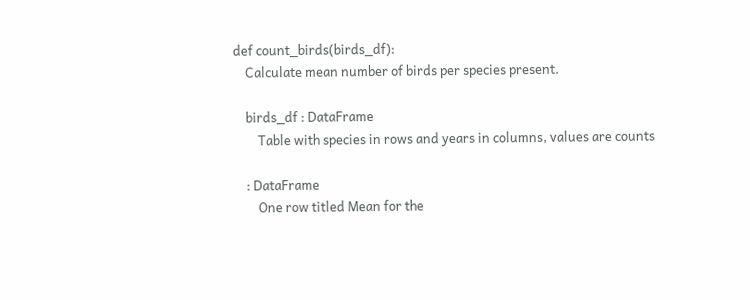def count_birds(birds_df):
    Calculate mean number of birds per species present.

    birds_df : DataFrame
        Table with species in rows and years in columns, values are counts

    : DataFrame
        One row titled Mean for the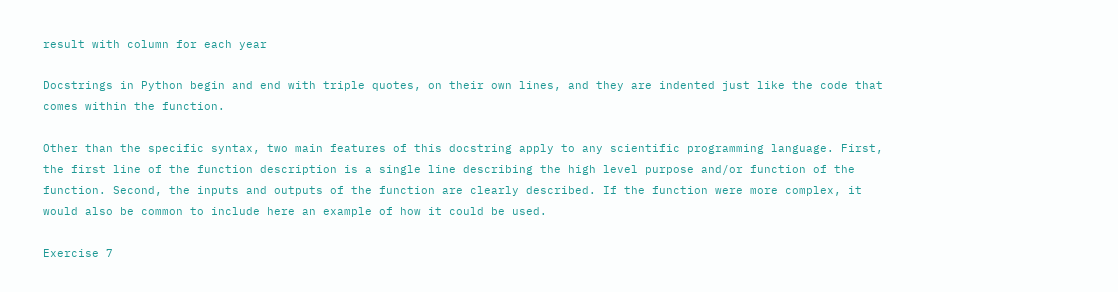result with column for each year

Docstrings in Python begin and end with triple quotes, on their own lines, and they are indented just like the code that comes within the function.

Other than the specific syntax, two main features of this docstring apply to any scientific programming language. First, the first line of the function description is a single line describing the high level purpose and/or function of the function. Second, the inputs and outputs of the function are clearly described. If the function were more complex, it would also be common to include here an example of how it could be used.

Exercise 7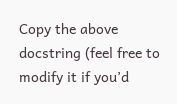Copy the above docstring (feel free to modify it if you’d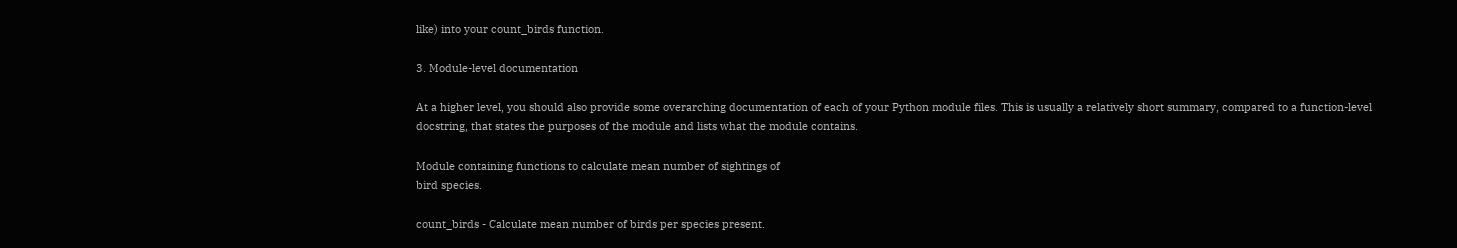like) into your count_birds function.

3. Module-level documentation

At a higher level, you should also provide some overarching documentation of each of your Python module files. This is usually a relatively short summary, compared to a function-level docstring, that states the purposes of the module and lists what the module contains.

Module containing functions to calculate mean number of sightings of
bird species.

count_birds - Calculate mean number of birds per species present.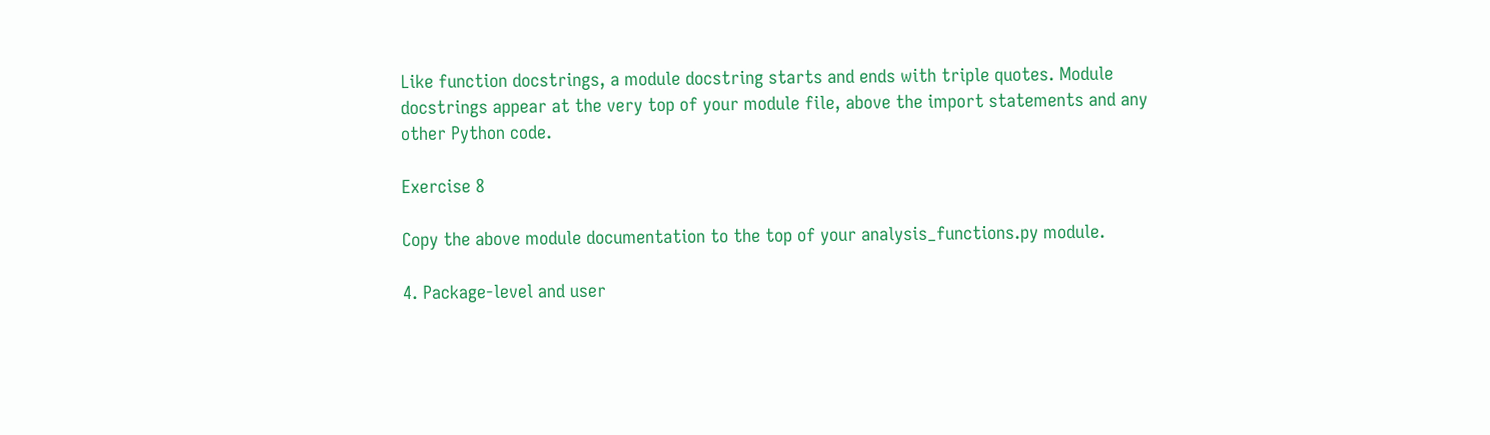Like function docstrings, a module docstring starts and ends with triple quotes. Module docstrings appear at the very top of your module file, above the import statements and any other Python code.

Exercise 8

Copy the above module documentation to the top of your analysis_functions.py module.

4. Package-level and user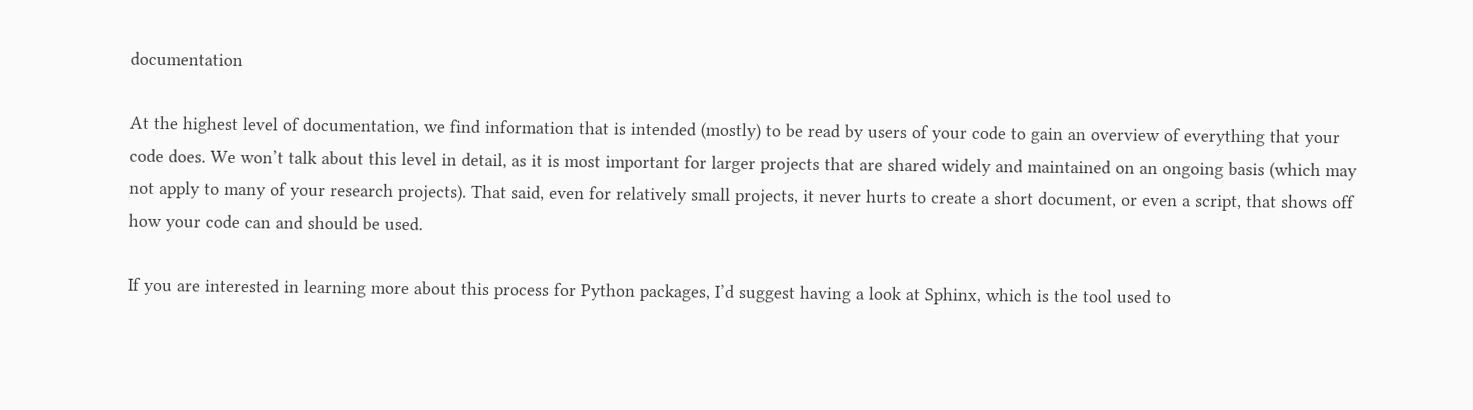documentation

At the highest level of documentation, we find information that is intended (mostly) to be read by users of your code to gain an overview of everything that your code does. We won’t talk about this level in detail, as it is most important for larger projects that are shared widely and maintained on an ongoing basis (which may not apply to many of your research projects). That said, even for relatively small projects, it never hurts to create a short document, or even a script, that shows off how your code can and should be used.

If you are interested in learning more about this process for Python packages, I’d suggest having a look at Sphinx, which is the tool used to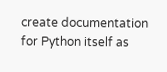create documentation for Python itself as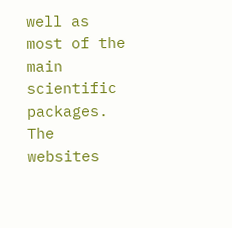well as most of the main scientific packages. The websites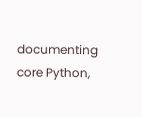documenting core Python,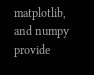matplotlib, and numpy provide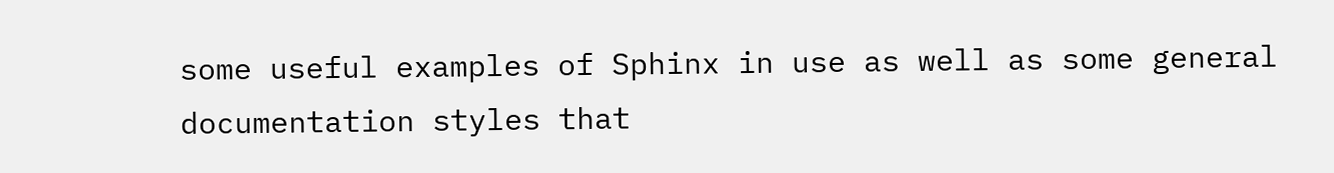some useful examples of Sphinx in use as well as some general documentation styles that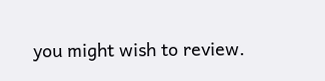you might wish to review.